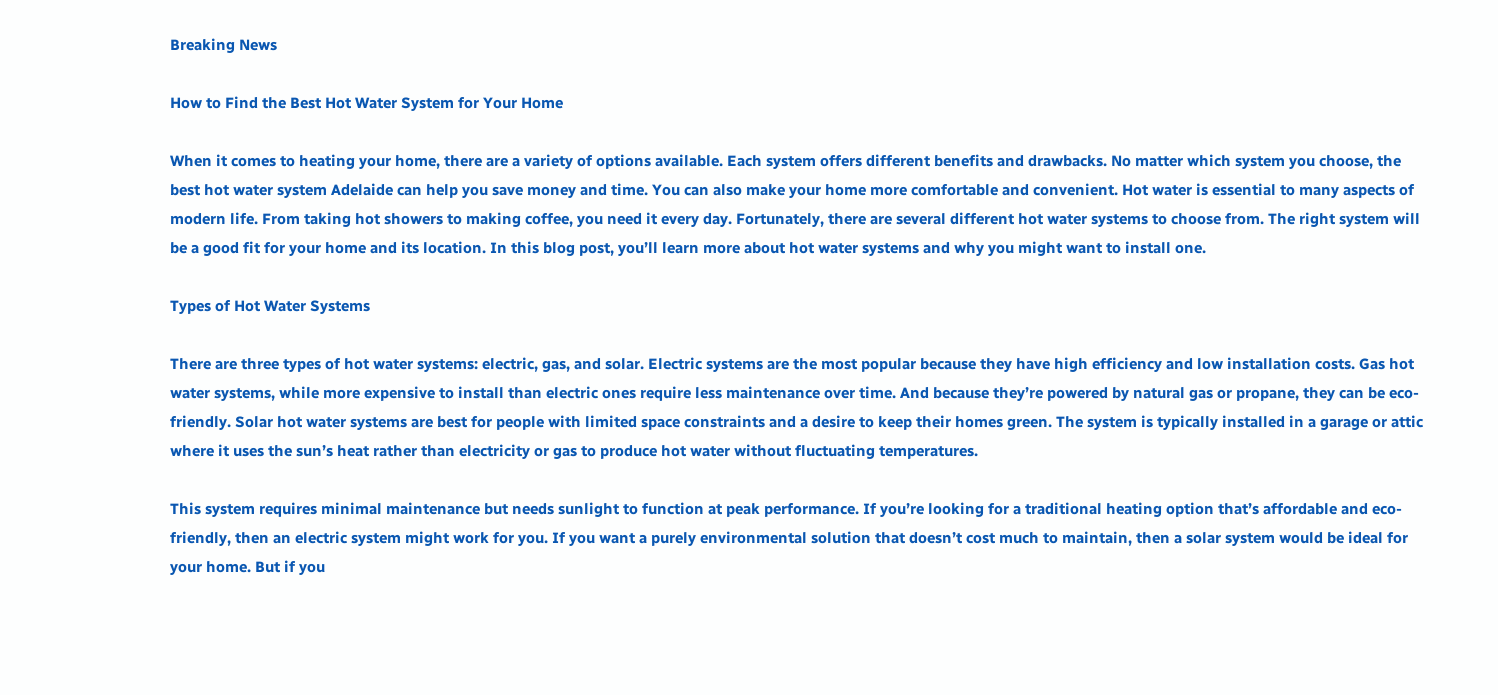Breaking News

How to Find the Best Hot Water System for Your Home

When it comes to heating your home, there are a variety of options available. Each system offers different benefits and drawbacks. No matter which system you choose, the best hot water system Adelaide can help you save money and time. You can also make your home more comfortable and convenient. Hot water is essential to many aspects of modern life. From taking hot showers to making coffee, you need it every day. Fortunately, there are several different hot water systems to choose from. The right system will be a good fit for your home and its location. In this blog post, you’ll learn more about hot water systems and why you might want to install one.

Types of Hot Water Systems

There are three types of hot water systems: electric, gas, and solar. Electric systems are the most popular because they have high efficiency and low installation costs. Gas hot water systems, while more expensive to install than electric ones require less maintenance over time. And because they’re powered by natural gas or propane, they can be eco-friendly. Solar hot water systems are best for people with limited space constraints and a desire to keep their homes green. The system is typically installed in a garage or attic where it uses the sun’s heat rather than electricity or gas to produce hot water without fluctuating temperatures.

This system requires minimal maintenance but needs sunlight to function at peak performance. If you’re looking for a traditional heating option that’s affordable and eco-friendly, then an electric system might work for you. If you want a purely environmental solution that doesn’t cost much to maintain, then a solar system would be ideal for your home. But if you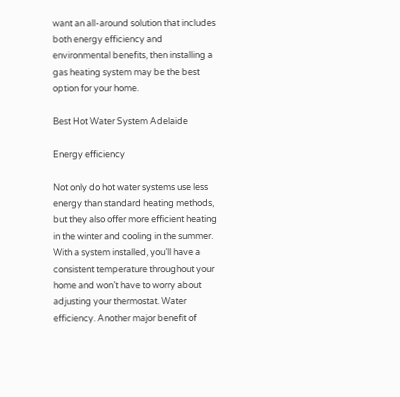want an all-around solution that includes both energy efficiency and environmental benefits, then installing a gas heating system may be the best option for your home.

Best Hot Water System Adelaide

Energy efficiency

Not only do hot water systems use less energy than standard heating methods, but they also offer more efficient heating in the winter and cooling in the summer. With a system installed, you’ll have a consistent temperature throughout your home and won’t have to worry about adjusting your thermostat. Water efficiency. Another major benefit of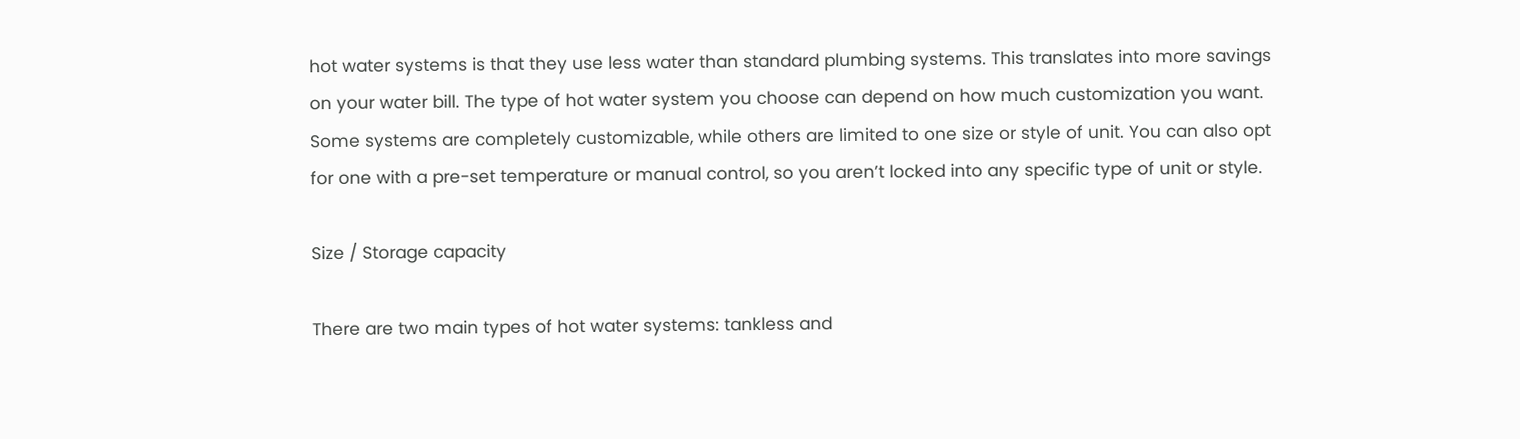hot water systems is that they use less water than standard plumbing systems. This translates into more savings on your water bill. The type of hot water system you choose can depend on how much customization you want. Some systems are completely customizable, while others are limited to one size or style of unit. You can also opt for one with a pre-set temperature or manual control, so you aren’t locked into any specific type of unit or style.

Size / Storage capacity

There are two main types of hot water systems: tankless and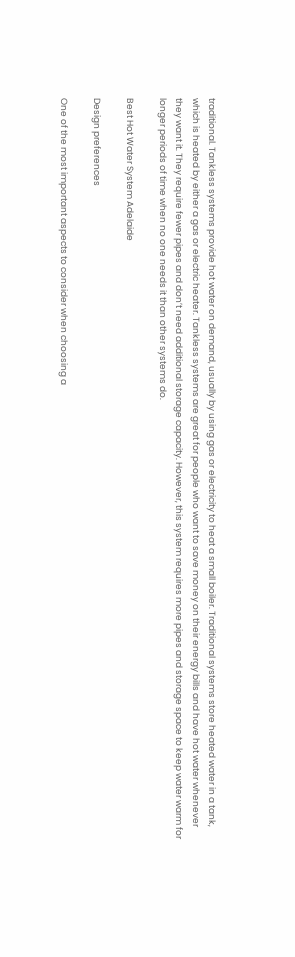traditional. Tankless systems provide hot water on demand, usually by using gas or electricity to heat a small boiler. Traditional systems store heated water in a tank, which is heated by either a gas or electric heater. Tankless systems are great for people who want to save money on their energy bills and have hot water whenever they want it. They require fewer pipes and don’t need additional storage capacity. However, this system requires more pipes and storage space to keep water warm for longer periods of time when no one needs it than other systems do.

Best Hot Water System Adelaide

Design preferences

One of the most important aspects to consider when choosing a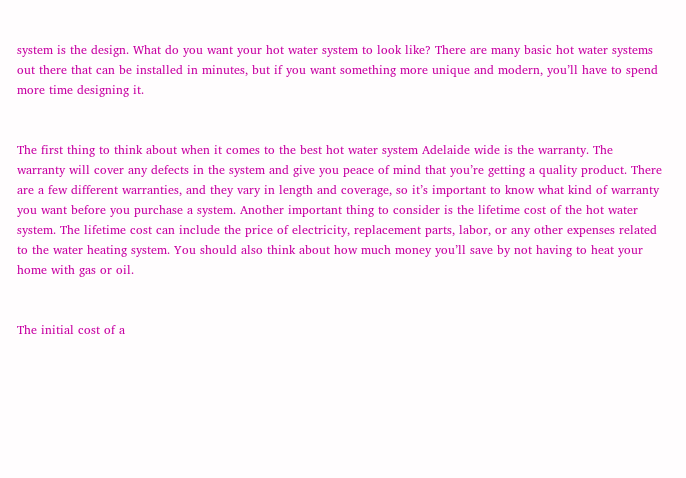system is the design. What do you want your hot water system to look like? There are many basic hot water systems out there that can be installed in minutes, but if you want something more unique and modern, you’ll have to spend more time designing it.


The first thing to think about when it comes to the best hot water system Adelaide wide is the warranty. The warranty will cover any defects in the system and give you peace of mind that you’re getting a quality product. There are a few different warranties, and they vary in length and coverage, so it’s important to know what kind of warranty you want before you purchase a system. Another important thing to consider is the lifetime cost of the hot water system. The lifetime cost can include the price of electricity, replacement parts, labor, or any other expenses related to the water heating system. You should also think about how much money you’ll save by not having to heat your home with gas or oil.


The initial cost of a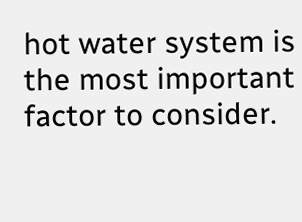hot water system is the most important factor to consider.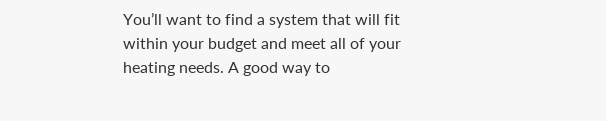You’ll want to find a system that will fit within your budget and meet all of your heating needs. A good way to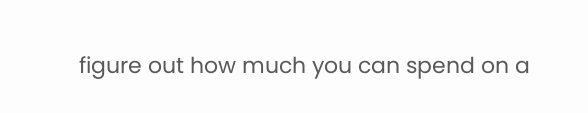figure out how much you can spend on a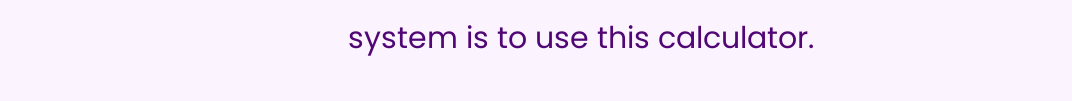system is to use this calculator.